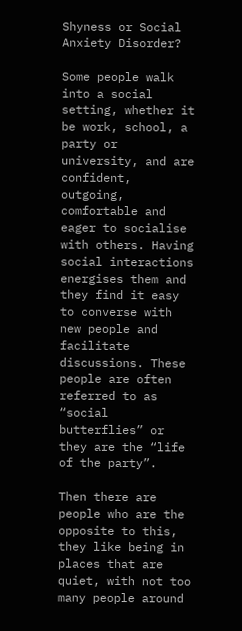Shyness or Social Anxiety Disorder?

Some people walk into a social setting, whether it be work, school, a party or university, and are confident, outgoing, comfortable and eager to socialise with others. Having social interactions energises them and they find it easy to converse with new people and facilitate discussions. These people are often referred to as “social butterflies” or they are the “life of the party”.

Then there are people who are the opposite to this, they like being in places that are quiet, with not too many people around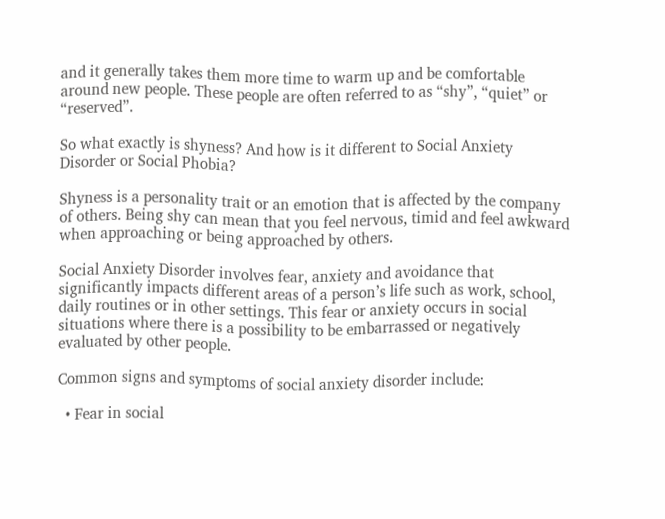and it generally takes them more time to warm up and be comfortable around new people. These people are often referred to as “shy”, “quiet” or “reserved”.

So what exactly is shyness? And how is it different to Social Anxiety Disorder or Social Phobia?

Shyness is a personality trait or an emotion that is affected by the company of others. Being shy can mean that you feel nervous, timid and feel awkward when approaching or being approached by others.

Social Anxiety Disorder involves fear, anxiety and avoidance that significantly impacts different areas of a person’s life such as work, school, daily routines or in other settings. This fear or anxiety occurs in social situations where there is a possibility to be embarrassed or negatively evaluated by other people.

Common signs and symptoms of social anxiety disorder include:

  • Fear in social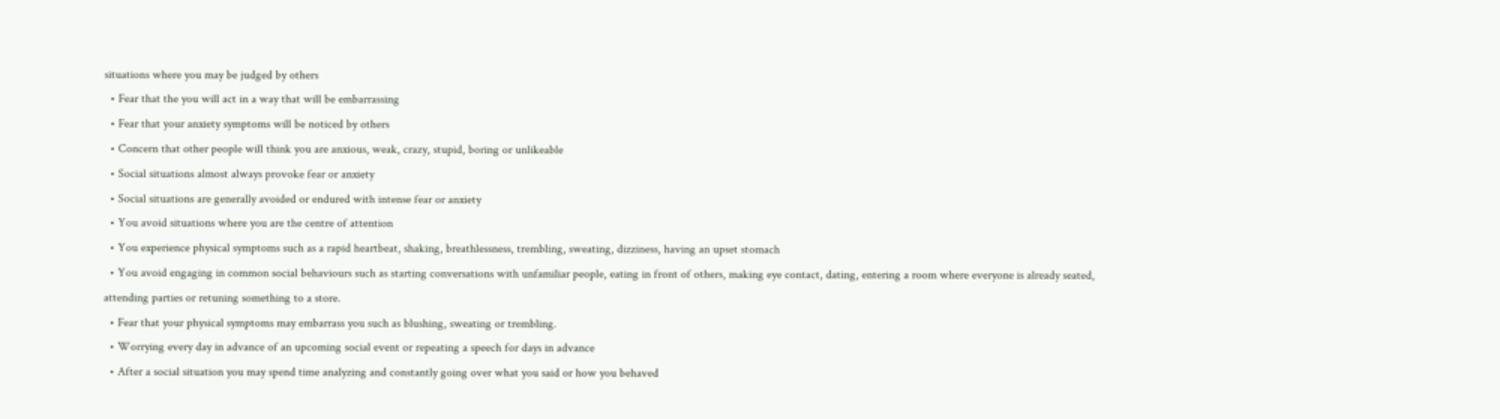situations where you may be judged by others
  • Fear that the you will act in a way that will be embarrassing
  • Fear that your anxiety symptoms will be noticed by others
  • Concern that other people will think you are anxious, weak, crazy, stupid, boring or unlikeable
  • Social situations almost always provoke fear or anxiety
  • Social situations are generally avoided or endured with intense fear or anxiety
  • You avoid situations where you are the centre of attention
  • You experience physical symptoms such as a rapid heartbeat, shaking, breathlessness, trembling, sweating, dizziness, having an upset stomach
  • You avoid engaging in common social behaviours such as starting conversations with unfamiliar people, eating in front of others, making eye contact, dating, entering a room where everyone is already seated, attending parties or retuning something to a store.
  • Fear that your physical symptoms may embarrass you such as blushing, sweating or trembling.
  • Worrying every day in advance of an upcoming social event or repeating a speech for days in advance
  • After a social situation you may spend time analyzing and constantly going over what you said or how you behaved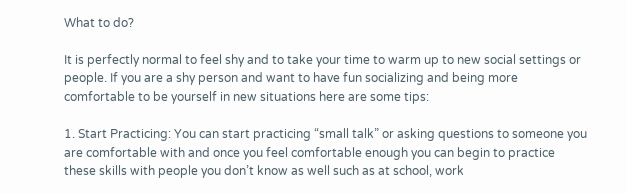What to do?

It is perfectly normal to feel shy and to take your time to warm up to new social settings or people. If you are a shy person and want to have fun socializing and being more comfortable to be yourself in new situations here are some tips:

1. Start Practicing: You can start practicing “small talk” or asking questions to someone you are comfortable with and once you feel comfortable enough you can begin to practice these skills with people you don’t know as well such as at school, work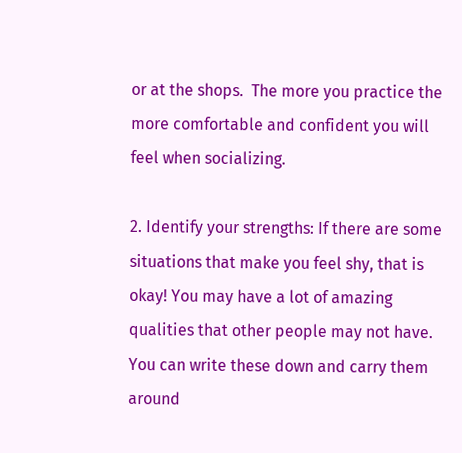or at the shops.  The more you practice the more comfortable and confident you will feel when socializing.

2. Identify your strengths: If there are some situations that make you feel shy, that is okay! You may have a lot of amazing qualities that other people may not have. You can write these down and carry them around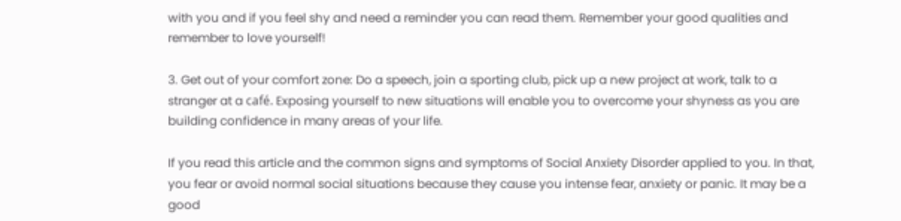with you and if you feel shy and need a reminder you can read them. Remember your good qualities and remember to love yourself!

3. Get out of your comfort zone: Do a speech, join a sporting club, pick up a new project at work, talk to a stranger at a café. Exposing yourself to new situations will enable you to overcome your shyness as you are building confidence in many areas of your life.

If you read this article and the common signs and symptoms of Social Anxiety Disorder applied to you. In that, you fear or avoid normal social situations because they cause you intense fear, anxiety or panic. It may be a good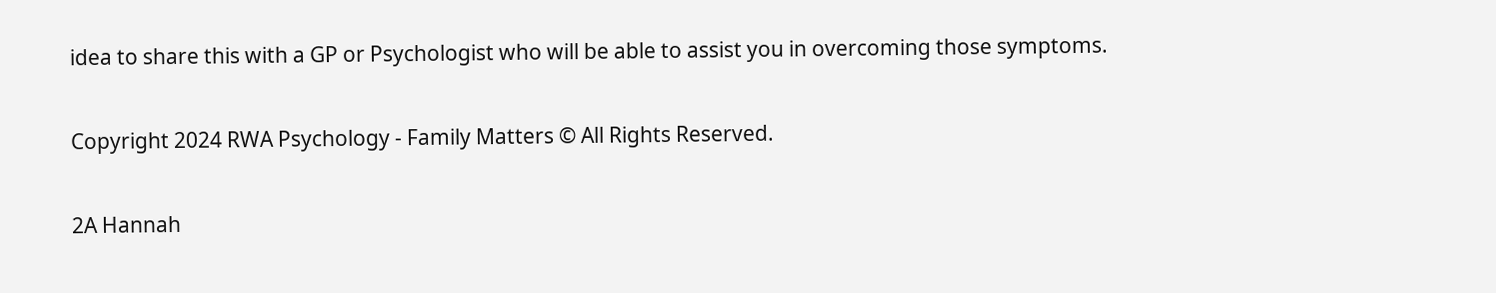idea to share this with a GP or Psychologist who will be able to assist you in overcoming those symptoms.

Copyright 2024 RWA Psychology - Family Matters © All Rights Reserved.

2A Hannah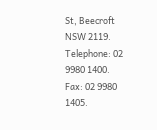St, Beecroft NSW 2119. Telephone: 02 9980 1400. Fax: 02 9980 1405.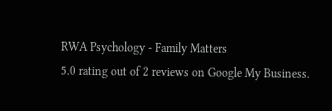RWA Psychology - Family Matters
5.0 rating out of 2 reviews on Google My Business.